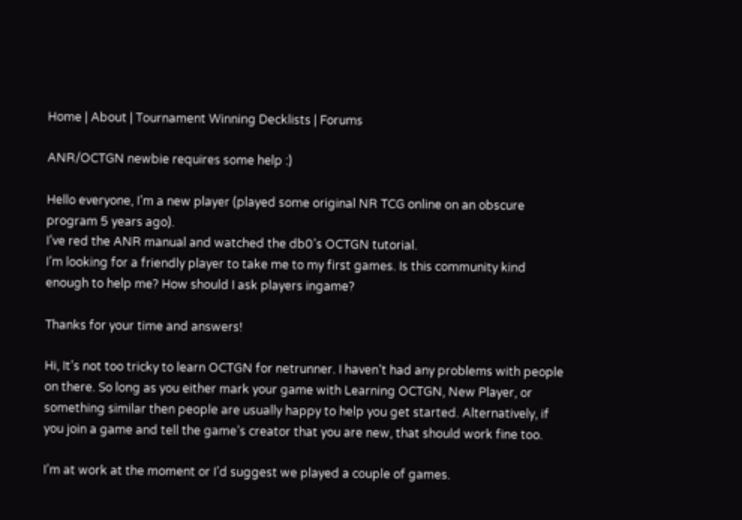Home | About | Tournament Winning Decklists | Forums

ANR/OCTGN newbie requires some help :)

Hello everyone, I’m a new player (played some original NR TCG online on an obscure program 5 years ago).
I’ve red the ANR manual and watched the db0’s OCTGN tutorial.
I’m looking for a friendly player to take me to my first games. Is this community kind enough to help me? How should I ask players ingame?

Thanks for your time and answers!

Hi, It’s not too tricky to learn OCTGN for netrunner. I haven’t had any problems with people on there. So long as you either mark your game with Learning OCTGN, New Player, or something similar then people are usually happy to help you get started. Alternatively, if you join a game and tell the game’s creator that you are new, that should work fine too.

I’m at work at the moment or I’d suggest we played a couple of games.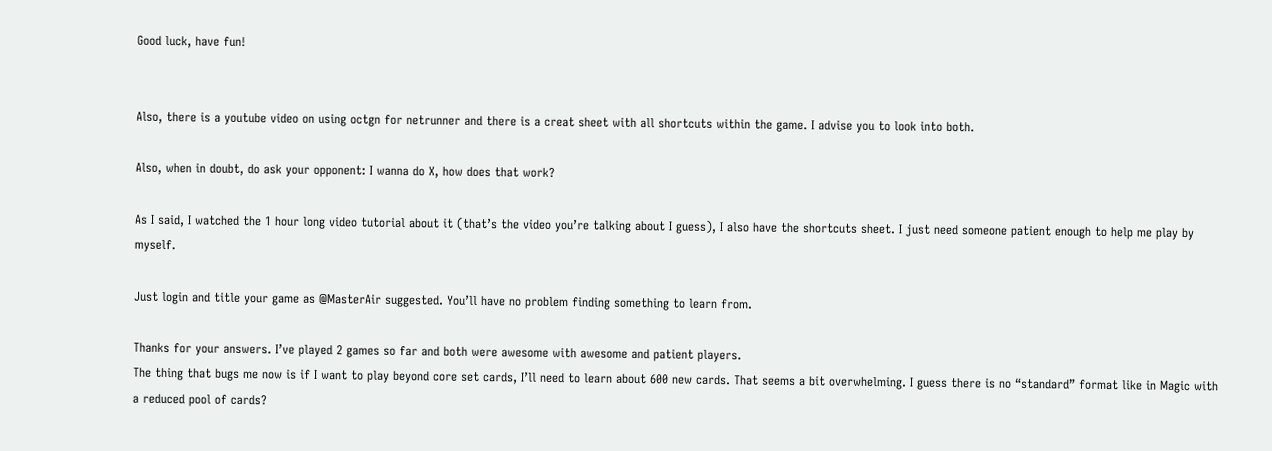Good luck, have fun!


Also, there is a youtube video on using octgn for netrunner and there is a creat sheet with all shortcuts within the game. I advise you to look into both.

Also, when in doubt, do ask your opponent: I wanna do X, how does that work?

As I said, I watched the 1 hour long video tutorial about it (that’s the video you’re talking about I guess), I also have the shortcuts sheet. I just need someone patient enough to help me play by myself.

Just login and title your game as @MasterAir suggested. You’ll have no problem finding something to learn from.

Thanks for your answers. I’ve played 2 games so far and both were awesome with awesome and patient players.
The thing that bugs me now is if I want to play beyond core set cards, I’ll need to learn about 600 new cards. That seems a bit overwhelming. I guess there is no “standard” format like in Magic with a reduced pool of cards?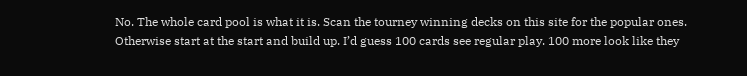No. The whole card pool is what it is. Scan the tourney winning decks on this site for the popular ones. Otherwise start at the start and build up. I’d guess 100 cards see regular play. 100 more look like they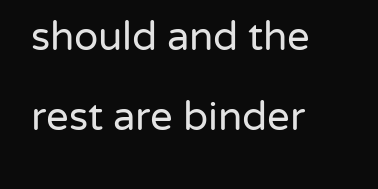should and the rest are binder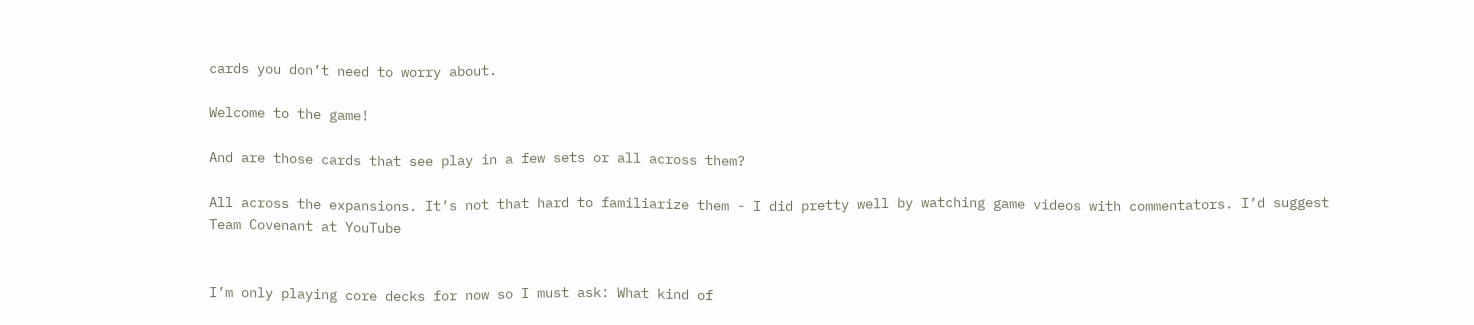cards you don’t need to worry about.

Welcome to the game!

And are those cards that see play in a few sets or all across them?

All across the expansions. It’s not that hard to familiarize them - I did pretty well by watching game videos with commentators. I’d suggest Team Covenant at YouTube


I’m only playing core decks for now so I must ask: What kind of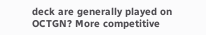deck are generally played on OCTGN? More competitive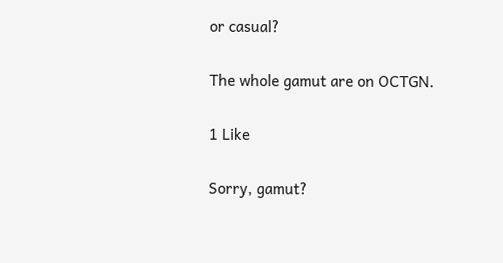or casual?

The whole gamut are on OCTGN.

1 Like

Sorry, gamut?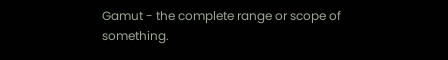Gamut - the complete range or scope of something.